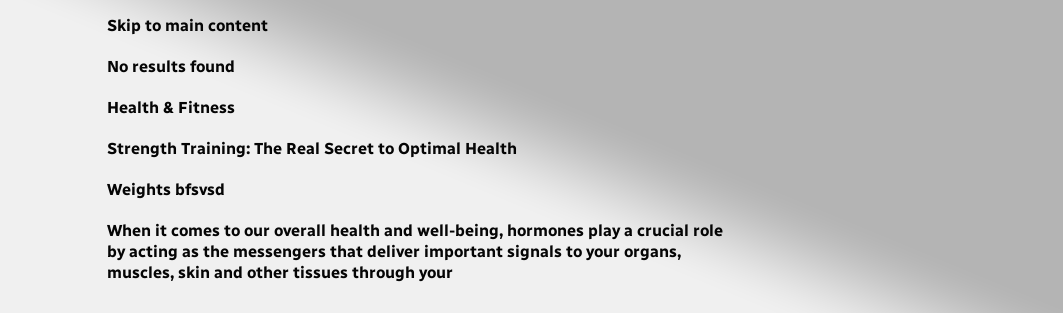Skip to main content

No results found

Health & Fitness

Strength Training: The Real Secret to Optimal Health

Weights bfsvsd

When it comes to our overall health and well-being, hormones play a crucial role by acting as the messengers that deliver important signals to your organs, muscles, skin and other tissues through your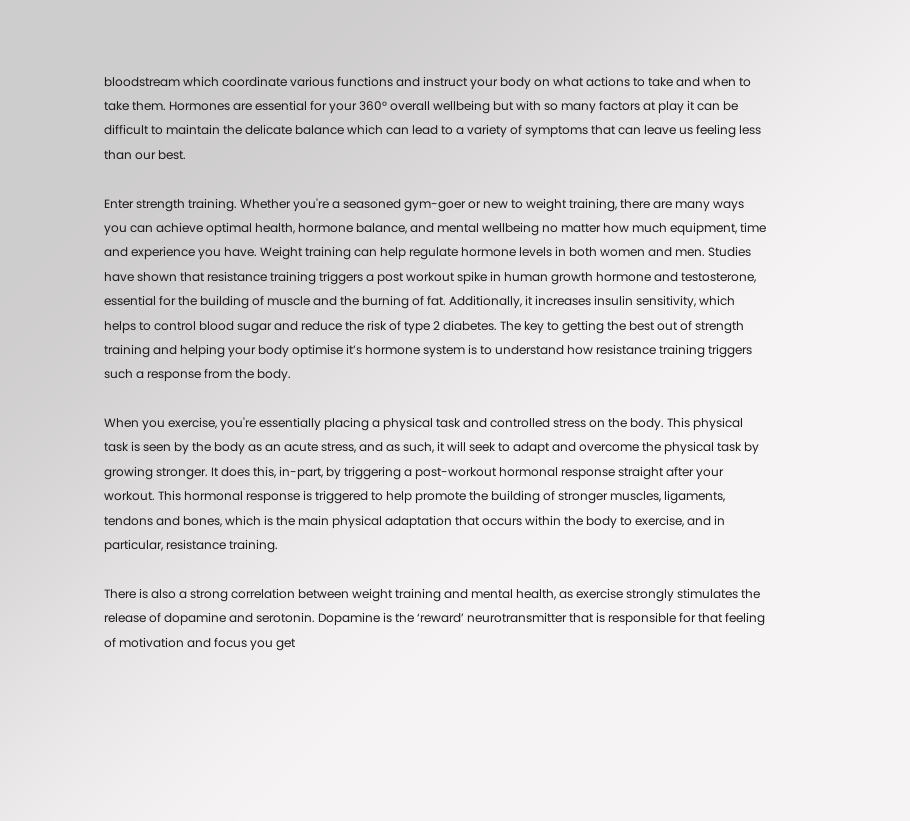bloodstream which coordinate various functions and instruct your body on what actions to take and when to take them. Hormones are essential for your 360° overall wellbeing but with so many factors at play it can be difficult to maintain the delicate balance which can lead to a variety of symptoms that can leave us feeling less than our best.

Enter strength training. Whether you're a seasoned gym-goer or new to weight training, there are many ways you can achieve optimal health, hormone balance, and mental wellbeing no matter how much equipment, time and experience you have. Weight training can help regulate hormone levels in both women and men. Studies have shown that resistance training triggers a post workout spike in human growth hormone and testosterone, essential for the building of muscle and the burning of fat. Additionally, it increases insulin sensitivity, which helps to control blood sugar and reduce the risk of type 2 diabetes. The key to getting the best out of strength training and helping your body optimise it’s hormone system is to understand how resistance training triggers such a response from the body.

When you exercise, you're essentially placing a physical task and controlled stress on the body. This physical task is seen by the body as an acute stress, and as such, it will seek to adapt and overcome the physical task by growing stronger. It does this, in-part, by triggering a post-workout hormonal response straight after your workout. This hormonal response is triggered to help promote the building of stronger muscles, ligaments, tendons and bones, which is the main physical adaptation that occurs within the body to exercise, and in particular, resistance training.

There is also a strong correlation between weight training and mental health, as exercise strongly stimulates the release of dopamine and serotonin. Dopamine is the ‘reward’ neurotransmitter that is responsible for that feeling of motivation and focus you get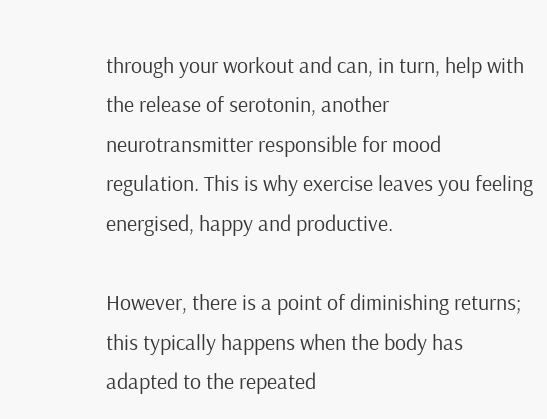through your workout and can, in turn, help with the release of serotonin, another neurotransmitter responsible for mood regulation. This is why exercise leaves you feeling energised, happy and productive.

However, there is a point of diminishing returns; this typically happens when the body has adapted to the repeated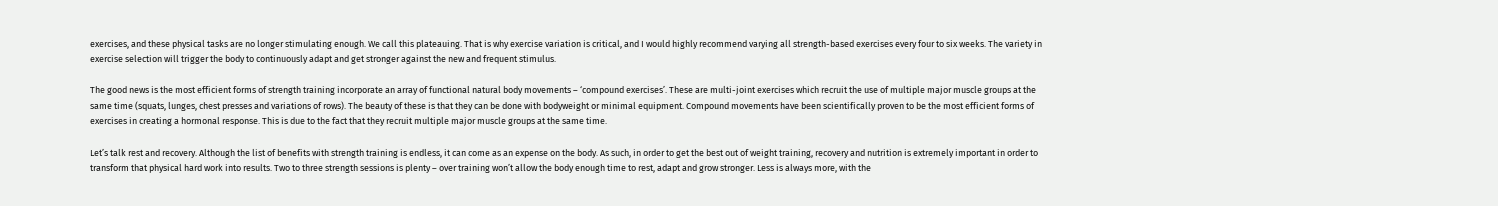exercises, and these physical tasks are no longer stimulating enough. We call this plateauing. That is why exercise variation is critical, and I would highly recommend varying all strength-based exercises every four to six weeks. The variety in exercise selection will trigger the body to continuously adapt and get stronger against the new and frequent stimulus.

The good news is the most efficient forms of strength training incorporate an array of functional natural body movements – ‘compound exercises’. These are multi-joint exercises which recruit the use of multiple major muscle groups at the same time (squats, lunges, chest presses and variations of rows). The beauty of these is that they can be done with bodyweight or minimal equipment. Compound movements have been scientifically proven to be the most efficient forms of exercises in creating a hormonal response. This is due to the fact that they recruit multiple major muscle groups at the same time.

Let’s talk rest and recovery. Although the list of benefits with strength training is endless, it can come as an expense on the body. As such, in order to get the best out of weight training, recovery and nutrition is extremely important in order to transform that physical hard work into results. Two to three strength sessions is plenty – over training won’t allow the body enough time to rest, adapt and grow stronger. Less is always more, with the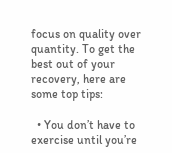focus on quality over quantity. To get the best out of your recovery, here are some top tips:

  • You don’t have to exercise until you’re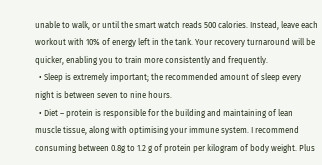unable to walk, or until the smart watch reads 500 calories. Instead, leave each workout with 10% of energy left in the tank. Your recovery turnaround will be quicker, enabling you to train more consistently and frequently.
  • Sleep is extremely important; the recommended amount of sleep every night is between seven to nine hours.
  • Diet – protein is responsible for the building and maintaining of lean muscle tissue, along with optimising your immune system. I recommend consuming between 0.8g to 1.2 g of protein per kilogram of body weight. Plus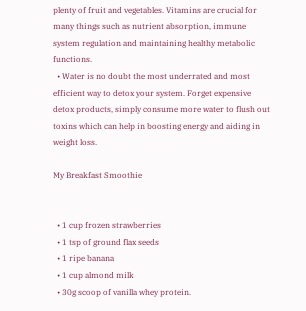plenty of fruit and vegetables. Vitamins are crucial for many things such as nutrient absorption, immune system regulation and maintaining healthy metabolic functions.
  • Water is no doubt the most underrated and most efficient way to detox your system. Forget expensive detox products, simply consume more water to flush out toxins which can help in boosting energy and aiding in weight loss.

My Breakfast Smoothie


  • 1 cup frozen strawberries
  • 1 tsp of ground flax seeds
  • 1 ripe banana
  • 1 cup almond milk
  • 30g scoop of vanilla whey protein.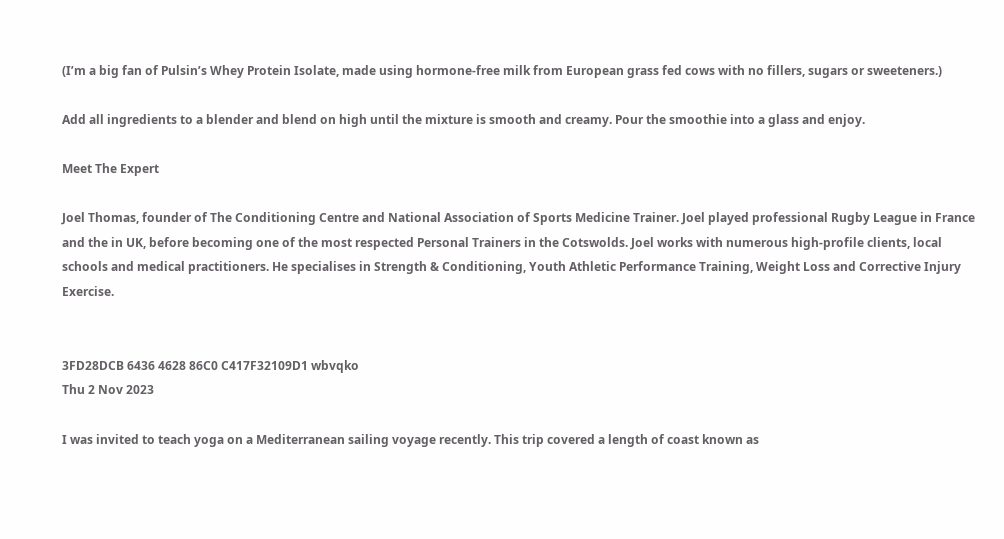(I’m a big fan of Pulsin’s Whey Protein Isolate, made using hormone-free milk from European grass fed cows with no fillers, sugars or sweeteners.)

Add all ingredients to a blender and blend on high until the mixture is smooth and creamy. Pour the smoothie into a glass and enjoy.

Meet The Expert

Joel Thomas, founder of The Conditioning Centre and National Association of Sports Medicine Trainer. Joel played professional Rugby League in France and the in UK, before becoming one of the most respected Personal Trainers in the Cotswolds. Joel works with numerous high-profile clients, local schools and medical practitioners. He specialises in Strength & Conditioning, Youth Athletic Performance Training, Weight Loss and Corrective Injury Exercise.


3FD28DCB 6436 4628 86C0 C417F32109D1 wbvqko
Thu 2 Nov 2023

I was invited to teach yoga on a Mediterranean sailing voyage recently. This trip covered a length of coast known as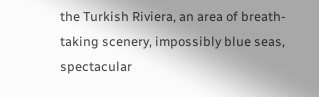the Turkish Riviera, an area of breath-taking scenery, impossibly blue seas, spectacular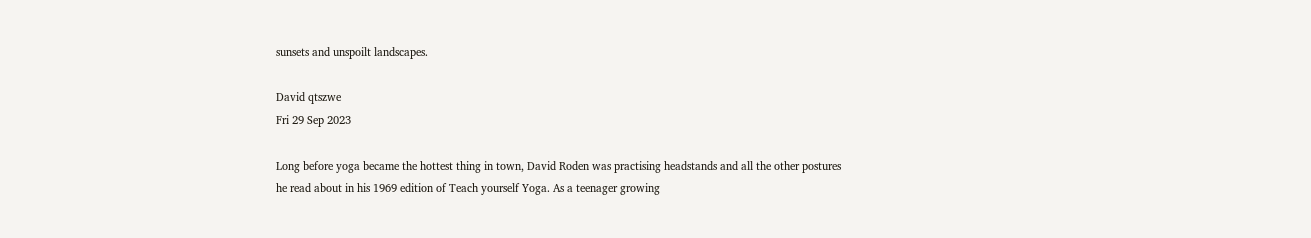sunsets and unspoilt landscapes.

David qtszwe
Fri 29 Sep 2023

Long before yoga became the hottest thing in town, David Roden was practising headstands and all the other postures he read about in his 1969 edition of Teach yourself Yoga. As a teenager growing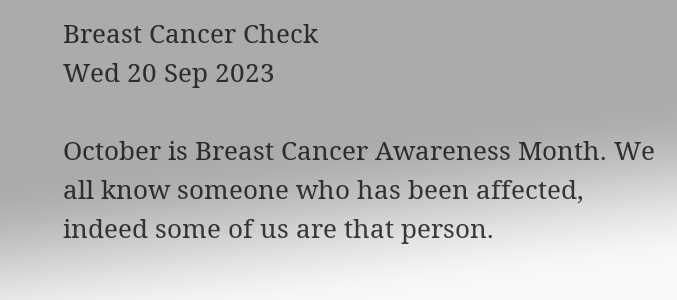Breast Cancer Check
Wed 20 Sep 2023

October is Breast Cancer Awareness Month. We all know someone who has been affected, indeed some of us are that person.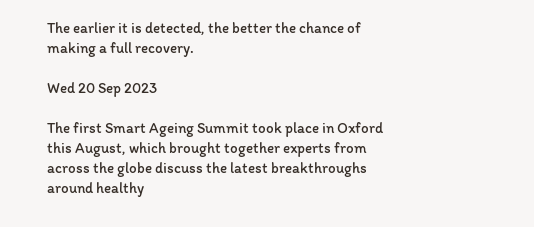The earlier it is detected, the better the chance of making a full recovery.

Wed 20 Sep 2023

The first Smart Ageing Summit took place in Oxford this August, which brought together experts from across the globe discuss the latest breakthroughs around healthy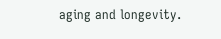aging and longevity.